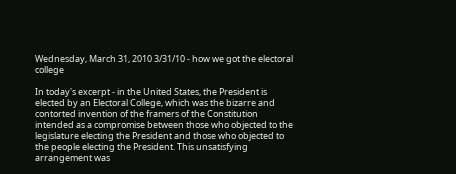Wednesday, March 31, 2010 3/31/10 - how we got the electoral college

In today's excerpt - in the United States, the President is elected by an Electoral College, which was the bizarre and contorted invention of the framers of the Constitution intended as a compromise between those who objected to the legislature electing the President and those who objected to the people electing the President. This unsatisfying arrangement was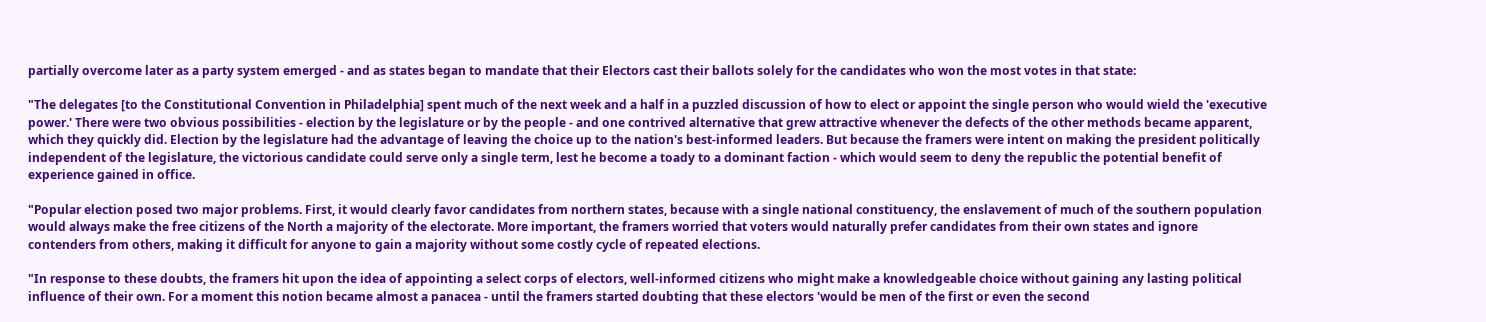partially overcome later as a party system emerged - and as states began to mandate that their Electors cast their ballots solely for the candidates who won the most votes in that state:

"The delegates [to the Constitutional Convention in Philadelphia] spent much of the next week and a half in a puzzled discussion of how to elect or appoint the single person who would wield the 'executive power.' There were two obvious possibilities - election by the legislature or by the people - and one contrived alternative that grew attractive whenever the defects of the other methods became apparent, which they quickly did. Election by the legislature had the advantage of leaving the choice up to the nation's best-informed leaders. But because the framers were intent on making the president politically independent of the legislature, the victorious candidate could serve only a single term, lest he become a toady to a dominant faction - which would seem to deny the republic the potential benefit of experience gained in office.

"Popular election posed two major problems. First, it would clearly favor candidates from northern states, because with a single national constituency, the enslavement of much of the southern population would always make the free citizens of the North a majority of the electorate. More important, the framers worried that voters would naturally prefer candidates from their own states and ignore contenders from others, making it difficult for anyone to gain a majority without some costly cycle of repeated elections.

"In response to these doubts, the framers hit upon the idea of appointing a select corps of electors, well-informed citizens who might make a knowledgeable choice without gaining any lasting political influence of their own. For a moment this notion became almost a panacea - until the framers started doubting that these electors 'would be men of the first or even the second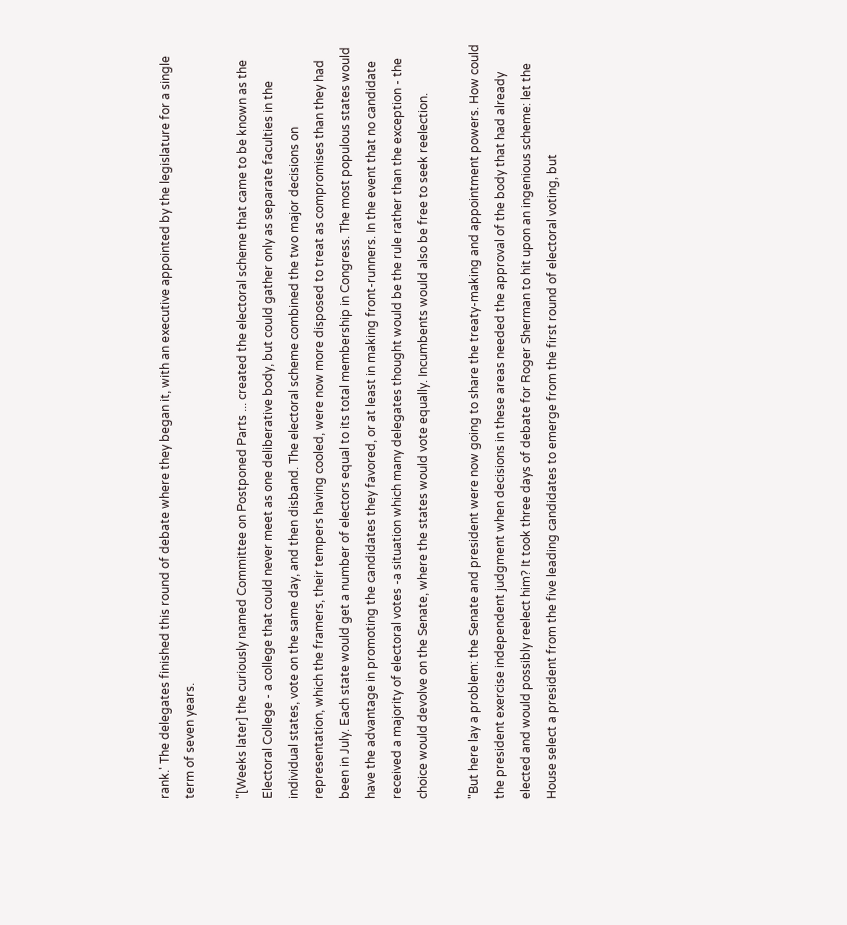rank.' The delegates finished this round of debate where they began it, with an executive appointed by the legislature for a single term of seven years.

"[Weeks later] the curiously named Committee on Postponed Parts ... created the electoral scheme that came to be known as the Electoral College - a college that could never meet as one deliberative body, but could gather only as separate faculties in the individual states, vote on the same day, and then disband. The electoral scheme combined the two major decisions on representation, which the framers, their tempers having cooled, were now more disposed to treat as compromises than they had been in July. Each state would get a number of electors equal to its total membership in Congress. The most populous states would have the advantage in promoting the candidates they favored, or at least in making front-runners. In the event that no candidate received a majority of electoral votes -a situation which many delegates thought would be the rule rather than the exception - the choice would devolve on the Senate, where the states would vote equally. Incumbents would also be free to seek reelection.

"But here lay a problem: the Senate and president were now going to share the treaty-making and appointment powers. How could the president exercise independent judgment when decisions in these areas needed the approval of the body that had already elected and would possibly reelect him? It took three days of debate for Roger Sherman to hit upon an ingenious scheme: let the House select a president from the five leading candidates to emerge from the first round of electoral voting, but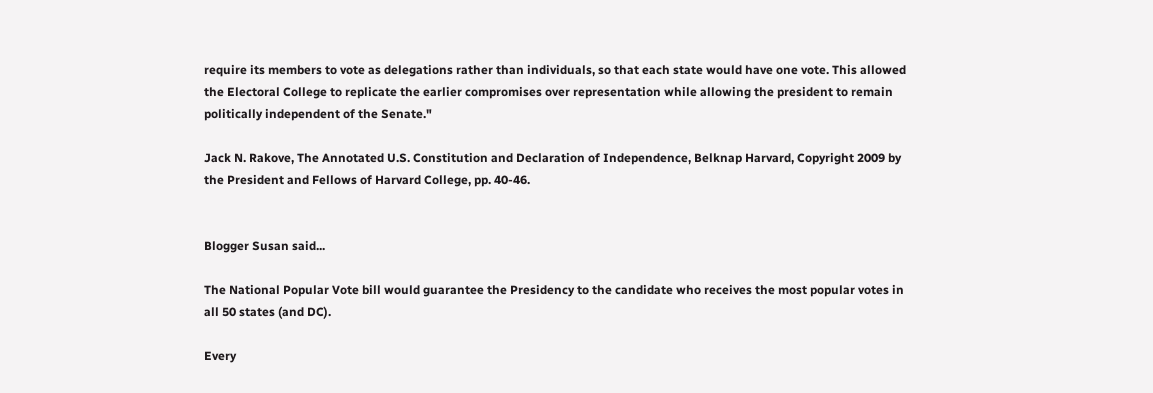require its members to vote as delegations rather than individuals, so that each state would have one vote. This allowed the Electoral College to replicate the earlier compromises over representation while allowing the president to remain politically independent of the Senate."

Jack N. Rakove, The Annotated U.S. Constitution and Declaration of Independence, Belknap Harvard, Copyright 2009 by the President and Fellows of Harvard College, pp. 40-46.


Blogger Susan said...

The National Popular Vote bill would guarantee the Presidency to the candidate who receives the most popular votes in all 50 states (and DC).

Every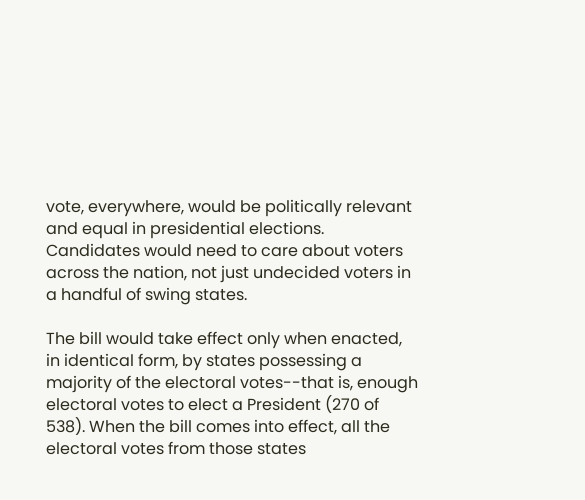vote, everywhere, would be politically relevant and equal in presidential elections. Candidates would need to care about voters across the nation, not just undecided voters in a handful of swing states.

The bill would take effect only when enacted, in identical form, by states possessing a majority of the electoral votes--that is, enough electoral votes to elect a President (270 of 538). When the bill comes into effect, all the electoral votes from those states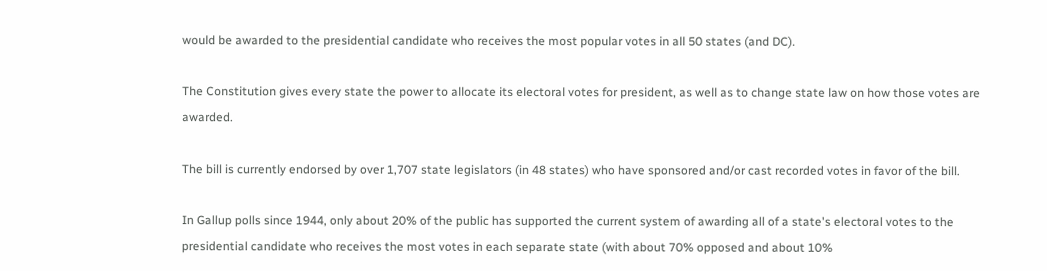would be awarded to the presidential candidate who receives the most popular votes in all 50 states (and DC).

The Constitution gives every state the power to allocate its electoral votes for president, as well as to change state law on how those votes are awarded.

The bill is currently endorsed by over 1,707 state legislators (in 48 states) who have sponsored and/or cast recorded votes in favor of the bill.

In Gallup polls since 1944, only about 20% of the public has supported the current system of awarding all of a state's electoral votes to the presidential candidate who receives the most votes in each separate state (with about 70% opposed and about 10%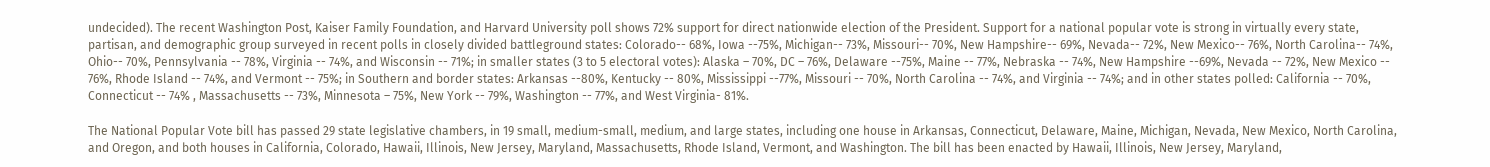undecided). The recent Washington Post, Kaiser Family Foundation, and Harvard University poll shows 72% support for direct nationwide election of the President. Support for a national popular vote is strong in virtually every state, partisan, and demographic group surveyed in recent polls in closely divided battleground states: Colorado-- 68%, Iowa --75%, Michigan-- 73%, Missouri-- 70%, New Hampshire-- 69%, Nevada-- 72%, New Mexico-- 76%, North Carolina-- 74%, Ohio-- 70%, Pennsylvania -- 78%, Virginia -- 74%, and Wisconsin -- 71%; in smaller states (3 to 5 electoral votes): Alaska – 70%, DC – 76%, Delaware --75%, Maine -- 77%, Nebraska -- 74%, New Hampshire --69%, Nevada -- 72%, New Mexico -- 76%, Rhode Island -- 74%, and Vermont -- 75%; in Southern and border states: Arkansas --80%, Kentucky -- 80%, Mississippi --77%, Missouri -- 70%, North Carolina -- 74%, and Virginia -- 74%; and in other states polled: California -- 70%, Connecticut -- 74% , Massachusetts -- 73%, Minnesota – 75%, New York -- 79%, Washington -- 77%, and West Virginia- 81%.

The National Popular Vote bill has passed 29 state legislative chambers, in 19 small, medium-small, medium, and large states, including one house in Arkansas, Connecticut, Delaware, Maine, Michigan, Nevada, New Mexico, North Carolina, and Oregon, and both houses in California, Colorado, Hawaii, Illinois, New Jersey, Maryland, Massachusetts, Rhode Island, Vermont, and Washington. The bill has been enacted by Hawaii, Illinois, New Jersey, Maryland,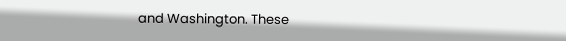and Washington. These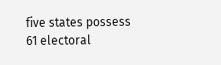five states possess 61 electoral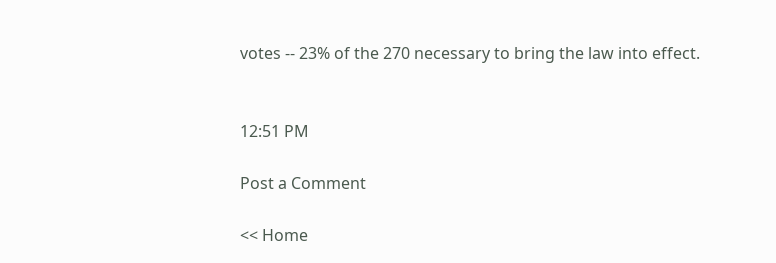votes -- 23% of the 270 necessary to bring the law into effect.


12:51 PM

Post a Comment

<< Home